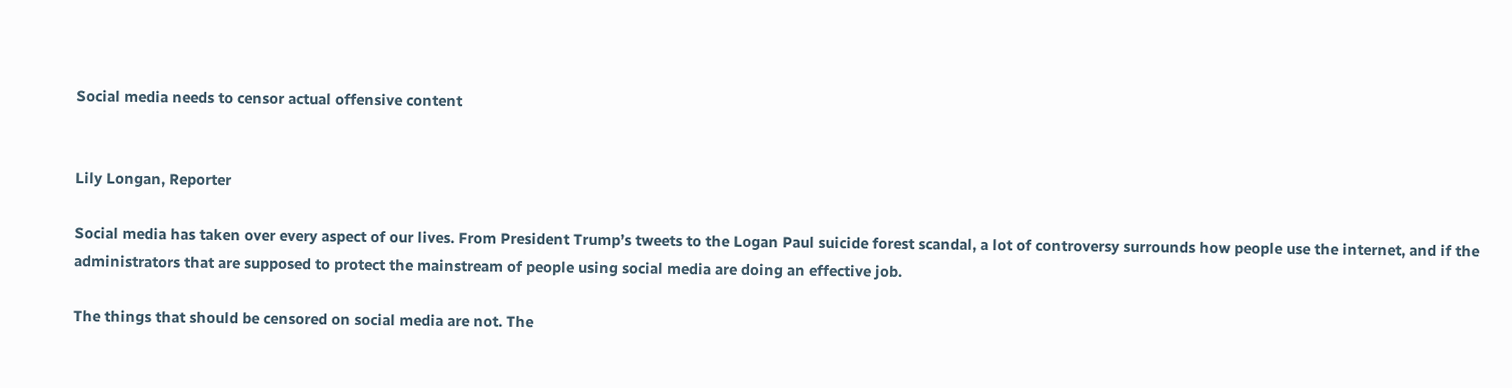Social media needs to censor actual offensive content


Lily Longan, Reporter

Social media has taken over every aspect of our lives. From President Trump’s tweets to the Logan Paul suicide forest scandal, a lot of controversy surrounds how people use the internet, and if the administrators that are supposed to protect the mainstream of people using social media are doing an effective job.

The things that should be censored on social media are not. The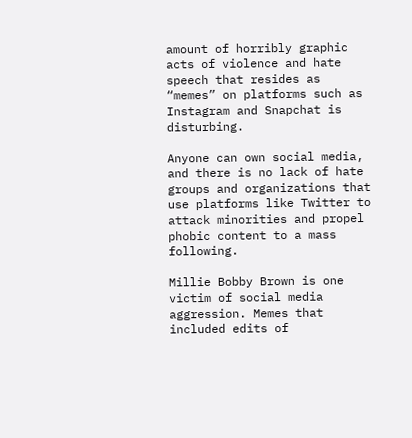amount of horribly graphic acts of violence and hate speech that resides as “memes” on platforms such as Instagram and Snapchat is disturbing.

Anyone can own social media, and there is no lack of hate groups and organizations that use platforms like Twitter to attack minorities and propel phobic content to a mass following.

Millie Bobby Brown is one victim of social media aggression. Memes that included edits of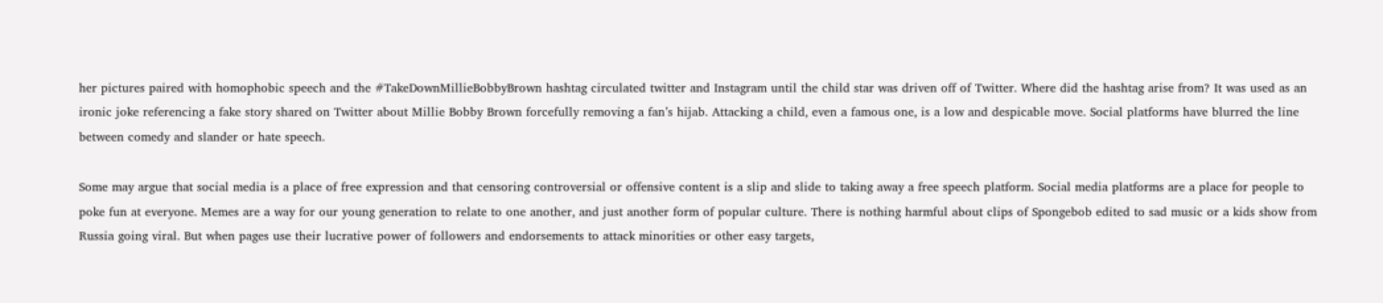her pictures paired with homophobic speech and the #TakeDownMillieBobbyBrown hashtag circulated twitter and Instagram until the child star was driven off of Twitter. Where did the hashtag arise from? It was used as an ironic joke referencing a fake story shared on Twitter about Millie Bobby Brown forcefully removing a fan’s hijab. Attacking a child, even a famous one, is a low and despicable move. Social platforms have blurred the line between comedy and slander or hate speech.

Some may argue that social media is a place of free expression and that censoring controversial or offensive content is a slip and slide to taking away a free speech platform. Social media platforms are a place for people to poke fun at everyone. Memes are a way for our young generation to relate to one another, and just another form of popular culture. There is nothing harmful about clips of Spongebob edited to sad music or a kids show from Russia going viral. But when pages use their lucrative power of followers and endorsements to attack minorities or other easy targets,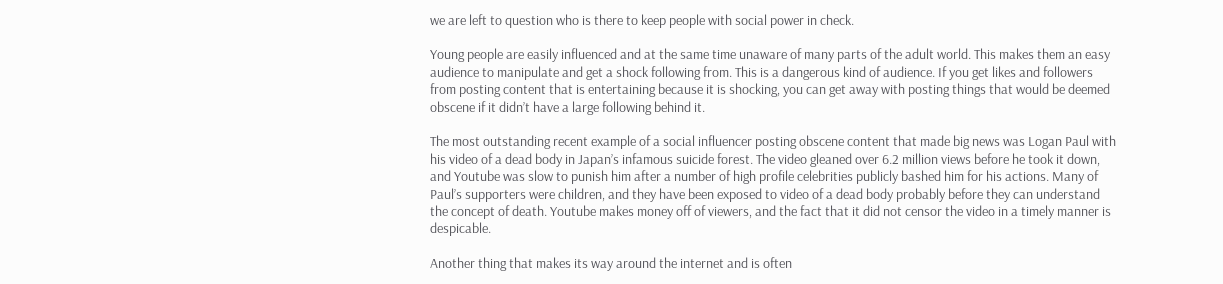we are left to question who is there to keep people with social power in check.

Young people are easily influenced and at the same time unaware of many parts of the adult world. This makes them an easy audience to manipulate and get a shock following from. This is a dangerous kind of audience. If you get likes and followers from posting content that is entertaining because it is shocking, you can get away with posting things that would be deemed obscene if it didn’t have a large following behind it.

The most outstanding recent example of a social influencer posting obscene content that made big news was Logan Paul with his video of a dead body in Japan’s infamous suicide forest. The video gleaned over 6.2 million views before he took it down, and Youtube was slow to punish him after a number of high profile celebrities publicly bashed him for his actions. Many of Paul’s supporters were children, and they have been exposed to video of a dead body probably before they can understand the concept of death. Youtube makes money off of viewers, and the fact that it did not censor the video in a timely manner is despicable.

Another thing that makes its way around the internet and is often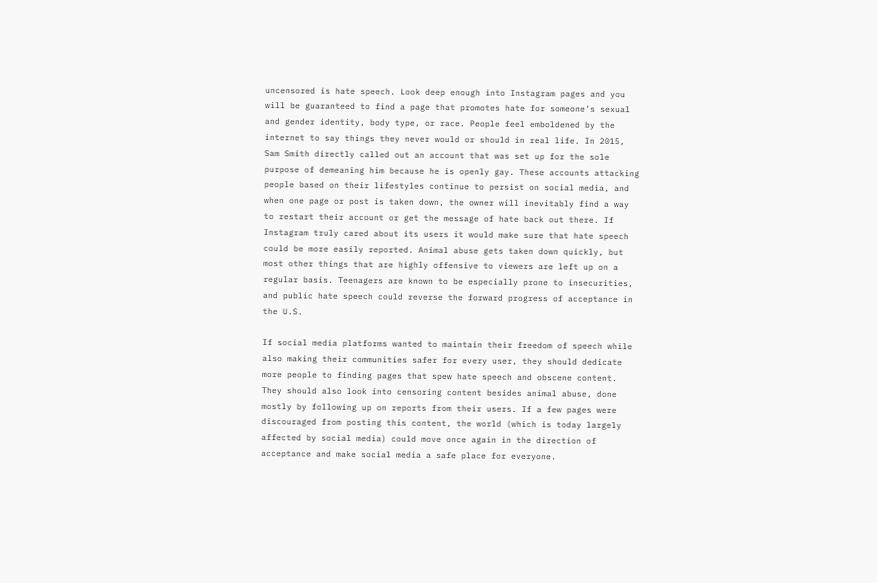uncensored is hate speech. Look deep enough into Instagram pages and you will be guaranteed to find a page that promotes hate for someone’s sexual and gender identity, body type, or race. People feel emboldened by the internet to say things they never would or should in real life. In 2015, Sam Smith directly called out an account that was set up for the sole purpose of demeaning him because he is openly gay. These accounts attacking people based on their lifestyles continue to persist on social media, and when one page or post is taken down, the owner will inevitably find a way to restart their account or get the message of hate back out there. If Instagram truly cared about its users it would make sure that hate speech could be more easily reported. Animal abuse gets taken down quickly, but most other things that are highly offensive to viewers are left up on a regular basis. Teenagers are known to be especially prone to insecurities, and public hate speech could reverse the forward progress of acceptance in the U.S.

If social media platforms wanted to maintain their freedom of speech while also making their communities safer for every user, they should dedicate more people to finding pages that spew hate speech and obscene content. They should also look into censoring content besides animal abuse, done mostly by following up on reports from their users. If a few pages were discouraged from posting this content, the world (which is today largely affected by social media) could move once again in the direction of acceptance and make social media a safe place for everyone.